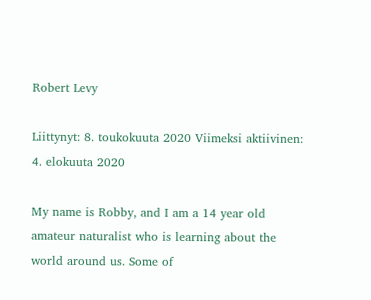Robert Levy

Liittynyt: 8. toukokuuta 2020 Viimeksi aktiivinen: 4. elokuuta 2020

My name is Robby, and I am a 14 year old amateur naturalist who is learning about the world around us. Some of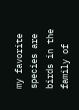my favorite species are birds in the family of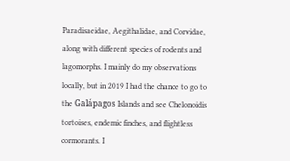Paradisaeidae, Aegithalidae, and Corvidae, along with different species of rodents and lagomorphs. I mainly do my observations locally, but in 2019 I had the chance to go to the Galápagos Islands and see Chelonoidis tortoises, endemic finches, and flightless cormorants. I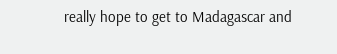really hope to get to Madagascar and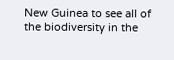New Guinea to see all of the biodiversity in the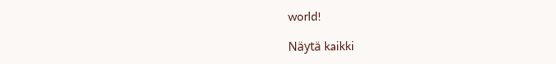world!

Näytä kaikki